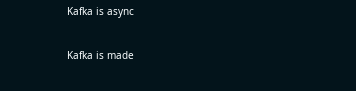Kafka is async

Kafka is made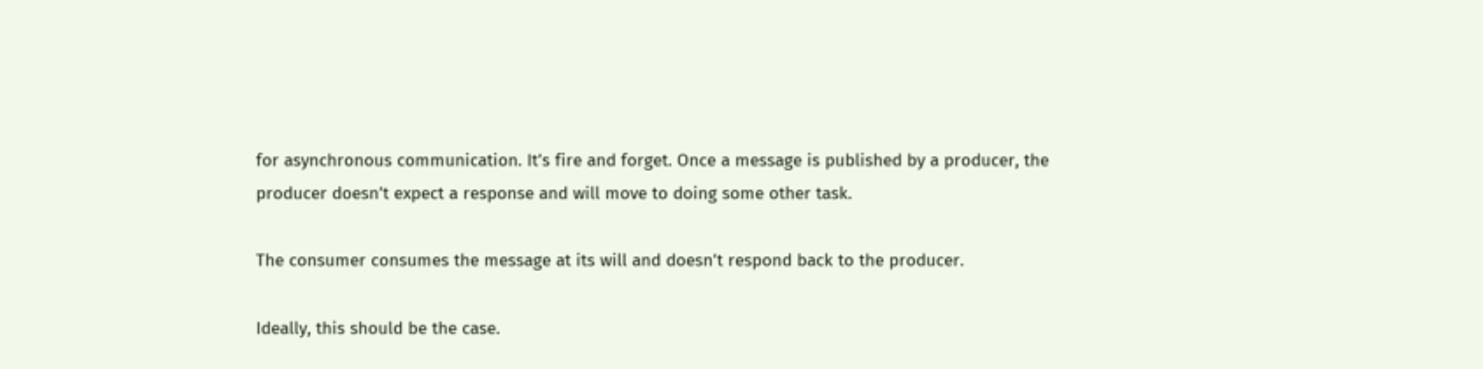for asynchronous communication. It’s fire and forget. Once a message is published by a producer, the producer doesn’t expect a response and will move to doing some other task.

The consumer consumes the message at its will and doesn’t respond back to the producer.

Ideally, this should be the case.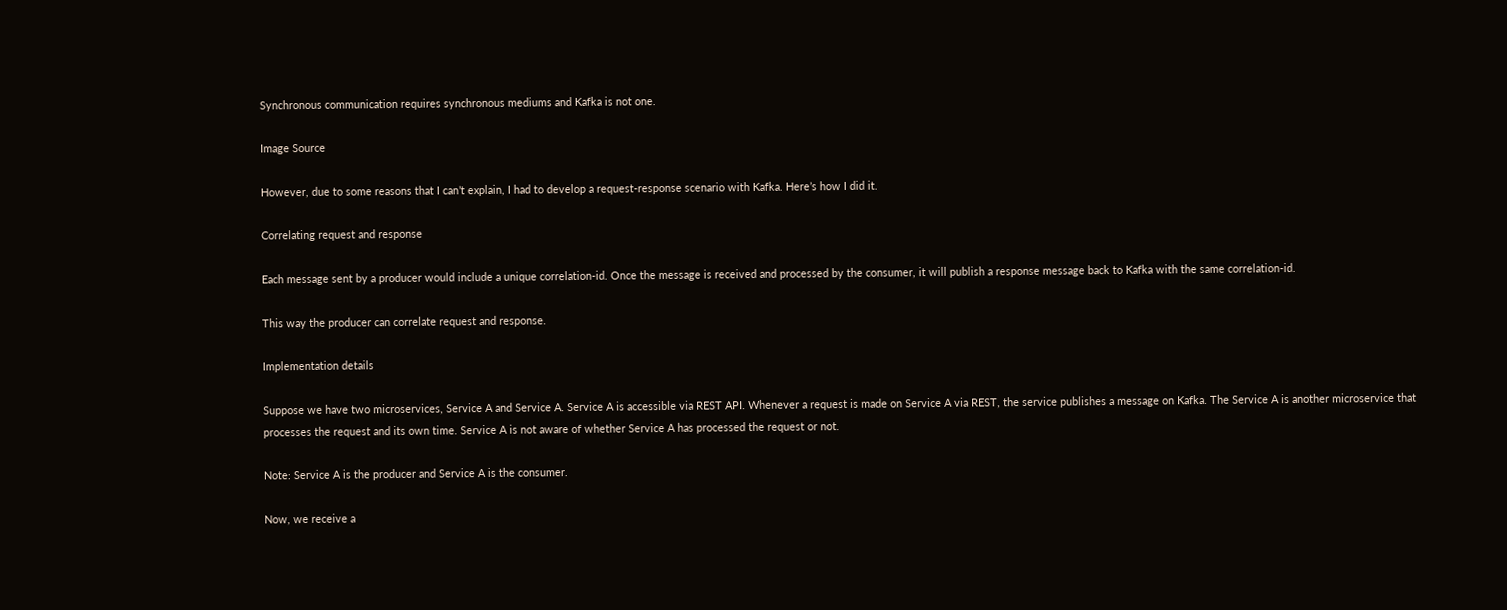Synchronous communication requires synchronous mediums and Kafka is not one.

Image Source

However, due to some reasons that I can’t explain, I had to develop a request-response scenario with Kafka. Here’s how I did it.

Correlating request and response

Each message sent by a producer would include a unique correlation-id. Once the message is received and processed by the consumer, it will publish a response message back to Kafka with the same correlation-id.

This way the producer can correlate request and response.

Implementation details

Suppose we have two microservices, Service A and Service A. Service A is accessible via REST API. Whenever a request is made on Service A via REST, the service publishes a message on Kafka. The Service A is another microservice that processes the request and its own time. Service A is not aware of whether Service A has processed the request or not.

Note: Service A is the producer and Service A is the consumer.

Now, we receive a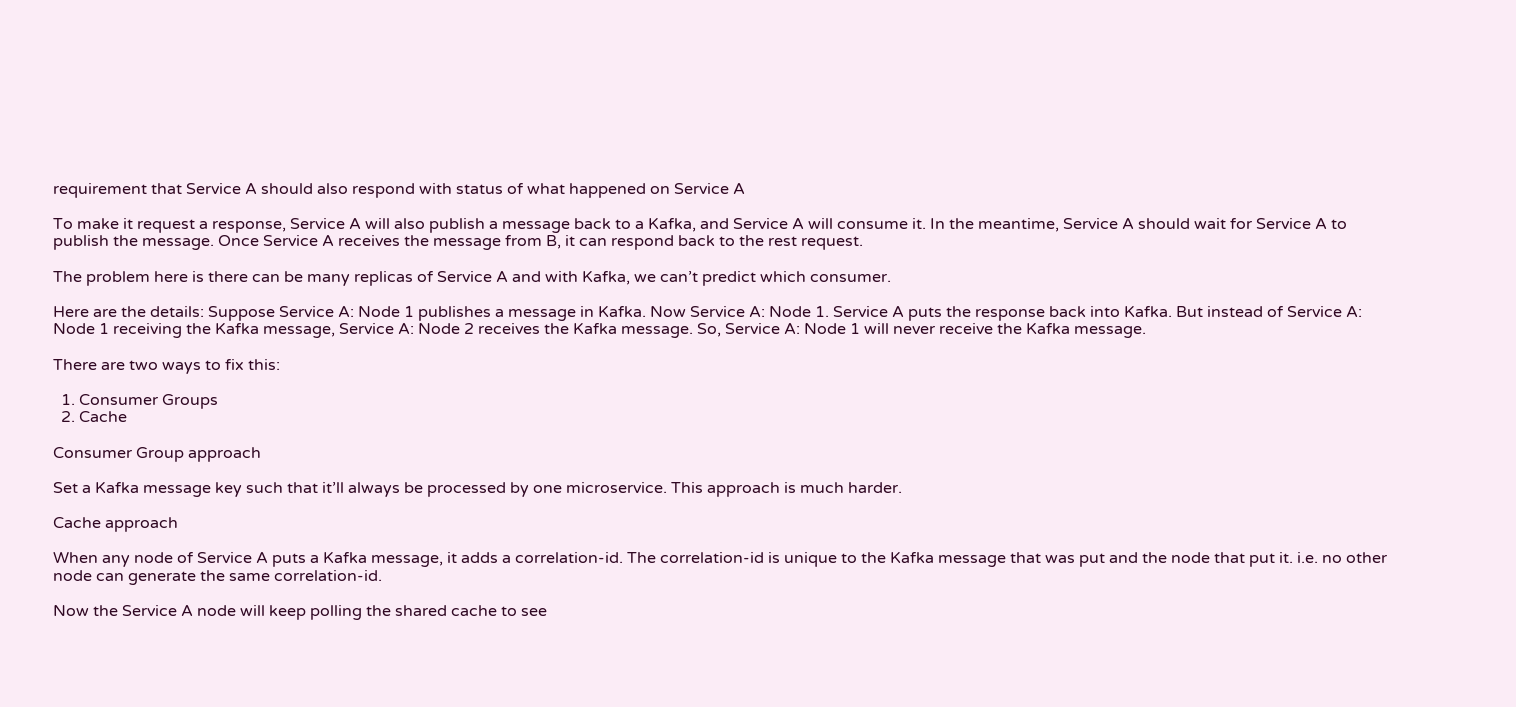requirement that Service A should also respond with status of what happened on Service A

To make it request a response, Service A will also publish a message back to a Kafka, and Service A will consume it. In the meantime, Service A should wait for Service A to publish the message. Once Service A receives the message from B, it can respond back to the rest request.

The problem here is there can be many replicas of Service A and with Kafka, we can’t predict which consumer.

Here are the details: Suppose Service A: Node 1 publishes a message in Kafka. Now Service A: Node 1. Service A puts the response back into Kafka. But instead of Service A: Node 1 receiving the Kafka message, Service A: Node 2 receives the Kafka message. So, Service A: Node 1 will never receive the Kafka message.

There are two ways to fix this:

  1. Consumer Groups
  2. Cache

Consumer Group approach

Set a Kafka message key such that it’ll always be processed by one microservice. This approach is much harder.

Cache approach

When any node of Service A puts a Kafka message, it adds a correlation-id. The correlation-id is unique to the Kafka message that was put and the node that put it. i.e. no other node can generate the same correlation-id.

Now the Service A node will keep polling the shared cache to see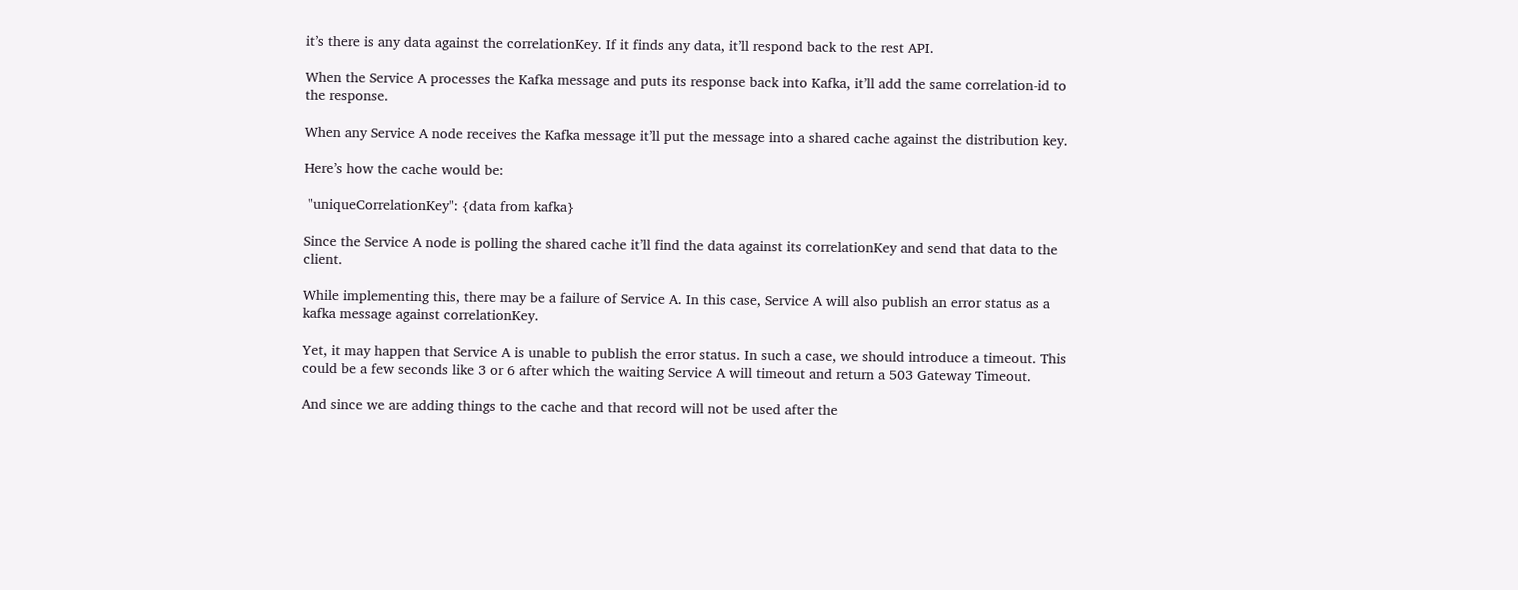it’s there is any data against the correlationKey. If it finds any data, it’ll respond back to the rest API.

When the Service A processes the Kafka message and puts its response back into Kafka, it’ll add the same correlation-id to the response.

When any Service A node receives the Kafka message it’ll put the message into a shared cache against the distribution key.

Here’s how the cache would be:

 "uniqueCorrelationKey": {data from kafka}

Since the Service A node is polling the shared cache it’ll find the data against its correlationKey and send that data to the client.

While implementing this, there may be a failure of Service A. In this case, Service A will also publish an error status as a kafka message against correlationKey.

Yet, it may happen that Service A is unable to publish the error status. In such a case, we should introduce a timeout. This could be a few seconds like 3 or 6 after which the waiting Service A will timeout and return a 503 Gateway Timeout.

And since we are adding things to the cache and that record will not be used after the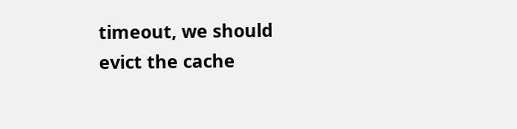timeout, we should evict the cache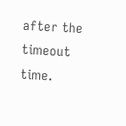after the timeout time.